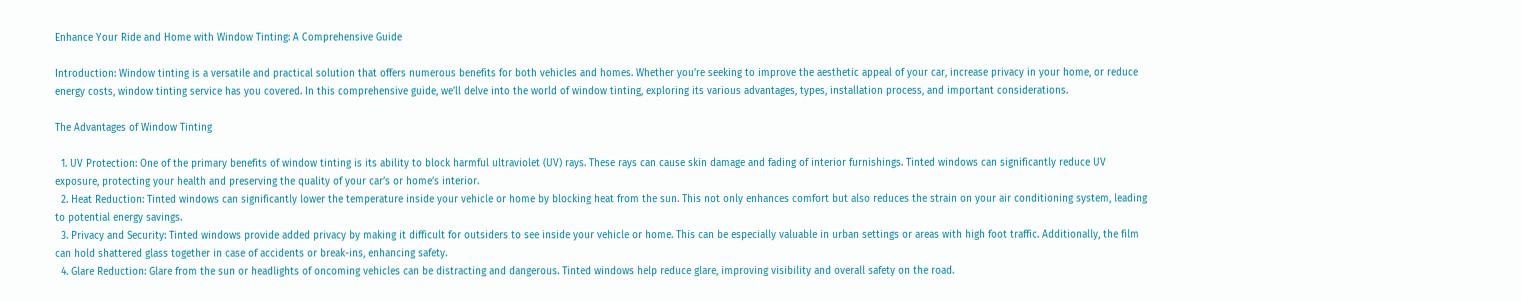Enhance Your Ride and Home with Window Tinting: A Comprehensive Guide

Introduction: Window tinting is a versatile and practical solution that offers numerous benefits for both vehicles and homes. Whether you’re seeking to improve the aesthetic appeal of your car, increase privacy in your home, or reduce energy costs, window tinting service has you covered. In this comprehensive guide, we’ll delve into the world of window tinting, exploring its various advantages, types, installation process, and important considerations.

The Advantages of Window Tinting

  1. UV Protection: One of the primary benefits of window tinting is its ability to block harmful ultraviolet (UV) rays. These rays can cause skin damage and fading of interior furnishings. Tinted windows can significantly reduce UV exposure, protecting your health and preserving the quality of your car’s or home’s interior.
  2. Heat Reduction: Tinted windows can significantly lower the temperature inside your vehicle or home by blocking heat from the sun. This not only enhances comfort but also reduces the strain on your air conditioning system, leading to potential energy savings.
  3. Privacy and Security: Tinted windows provide added privacy by making it difficult for outsiders to see inside your vehicle or home. This can be especially valuable in urban settings or areas with high foot traffic. Additionally, the film can hold shattered glass together in case of accidents or break-ins, enhancing safety.
  4. Glare Reduction: Glare from the sun or headlights of oncoming vehicles can be distracting and dangerous. Tinted windows help reduce glare, improving visibility and overall safety on the road.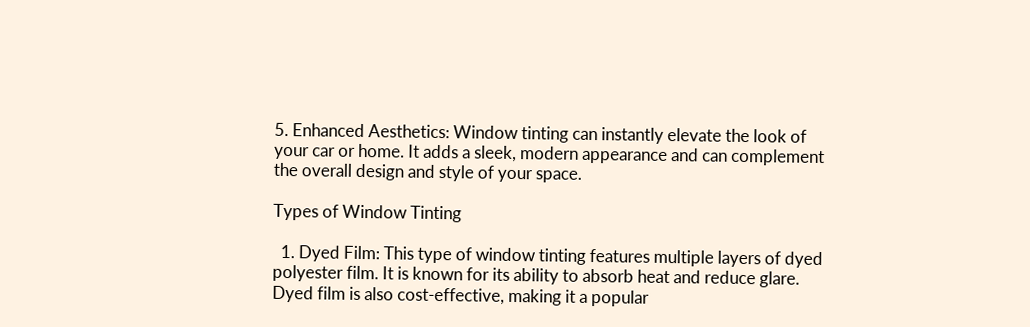5. Enhanced Aesthetics: Window tinting can instantly elevate the look of your car or home. It adds a sleek, modern appearance and can complement the overall design and style of your space.

Types of Window Tinting

  1. Dyed Film: This type of window tinting features multiple layers of dyed polyester film. It is known for its ability to absorb heat and reduce glare. Dyed film is also cost-effective, making it a popular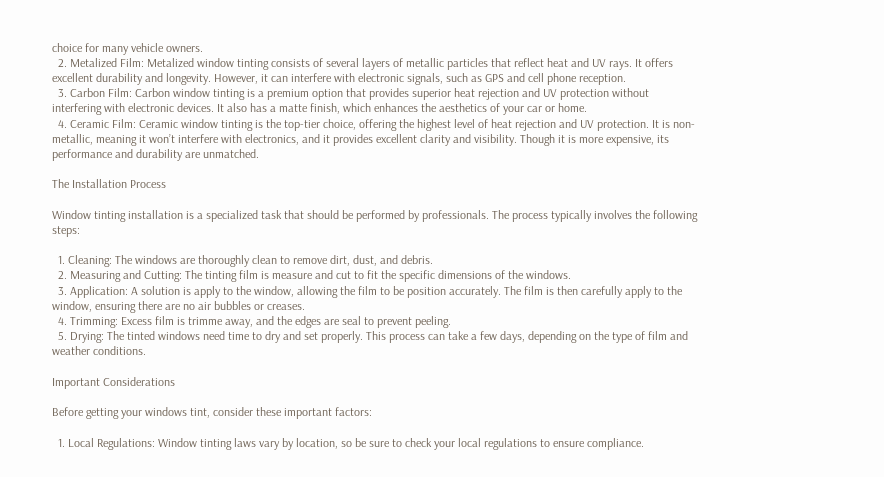choice for many vehicle owners.
  2. Metalized Film: Metalized window tinting consists of several layers of metallic particles that reflect heat and UV rays. It offers excellent durability and longevity. However, it can interfere with electronic signals, such as GPS and cell phone reception.
  3. Carbon Film: Carbon window tinting is a premium option that provides superior heat rejection and UV protection without interfering with electronic devices. It also has a matte finish, which enhances the aesthetics of your car or home.
  4. Ceramic Film: Ceramic window tinting is the top-tier choice, offering the highest level of heat rejection and UV protection. It is non-metallic, meaning it won’t interfere with electronics, and it provides excellent clarity and visibility. Though it is more expensive, its performance and durability are unmatched.

The Installation Process

Window tinting installation is a specialized task that should be performed by professionals. The process typically involves the following steps:

  1. Cleaning: The windows are thoroughly clean to remove dirt, dust, and debris.
  2. Measuring and Cutting: The tinting film is measure and cut to fit the specific dimensions of the windows.
  3. Application: A solution is apply to the window, allowing the film to be position accurately. The film is then carefully apply to the window, ensuring there are no air bubbles or creases.
  4. Trimming: Excess film is trimme away, and the edges are seal to prevent peeling.
  5. Drying: The tinted windows need time to dry and set properly. This process can take a few days, depending on the type of film and weather conditions.

Important Considerations

Before getting your windows tint, consider these important factors:

  1. Local Regulations: Window tinting laws vary by location, so be sure to check your local regulations to ensure compliance.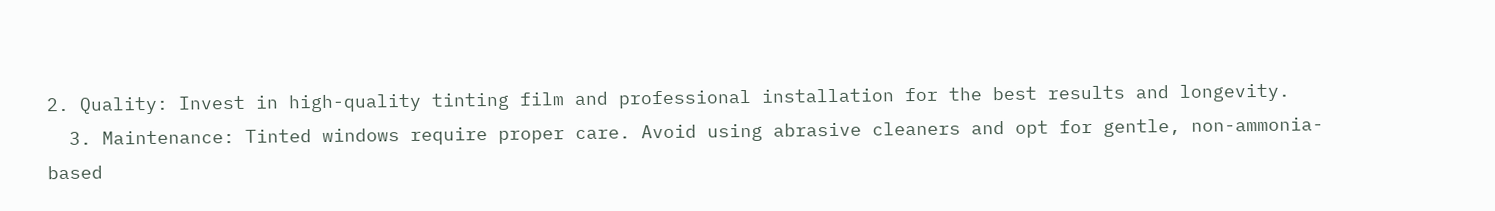2. Quality: Invest in high-quality tinting film and professional installation for the best results and longevity.
  3. Maintenance: Tinted windows require proper care. Avoid using abrasive cleaners and opt for gentle, non-ammonia-based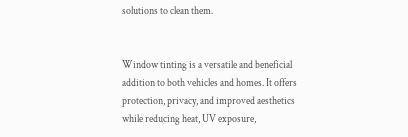solutions to clean them.


Window tinting is a versatile and beneficial addition to both vehicles and homes. It offers protection, privacy, and improved aesthetics while reducing heat, UV exposure,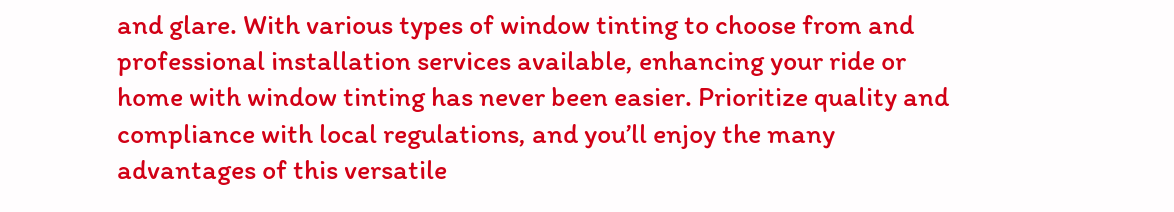and glare. With various types of window tinting to choose from and professional installation services available, enhancing your ride or home with window tinting has never been easier. Prioritize quality and compliance with local regulations, and you’ll enjoy the many advantages of this versatile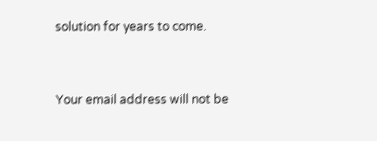solution for years to come.


Your email address will not be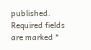published. Required fields are marked *